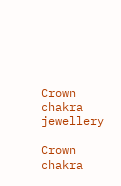Crown chakra jewellery

Crown chakra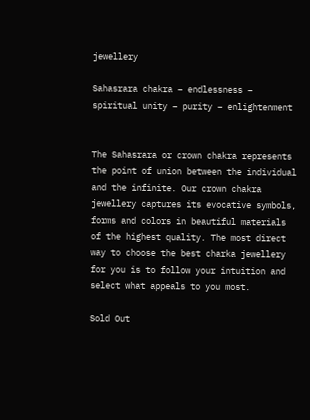jewellery

Sahasrara chakra – endlessness – spiritual unity – purity – enlightenment


The Sahasrara or crown chakra represents the point of union between the individual and the infinite. Our crown chakra jewellery captures its evocative symbols, forms and colors in beautiful materials of the highest quality. The most direct way to choose the best charka jewellery for you is to follow your intuition and select what appeals to you most.

Sold Out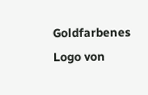Goldfarbenes Logo von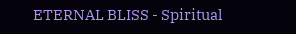ETERNAL BLISS - Spiritual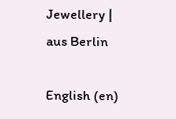Jewellery | aus Berlin

English (en)